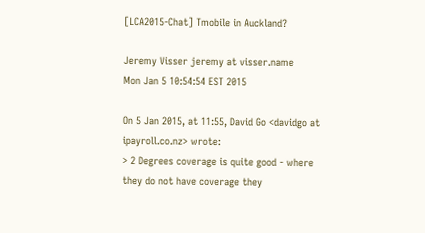[LCA2015-Chat] Tmobile in Auckland?

Jeremy Visser jeremy at visser.name
Mon Jan 5 10:54:54 EST 2015

On 5 Jan 2015, at 11:55, David Go <davidgo at ipayroll.co.nz> wrote:
> 2 Degrees coverage is quite good - where they do not have coverage they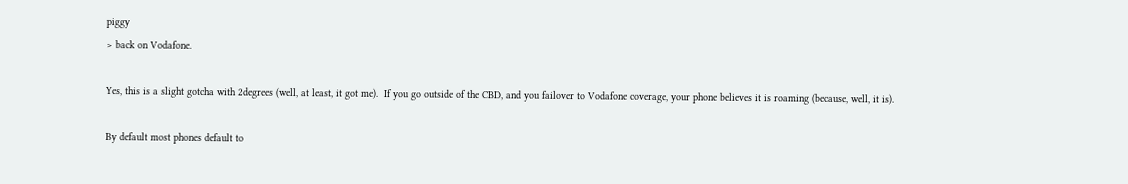piggy
> back on Vodafone.

Yes, this is a slight gotcha with 2degrees (well, at least, it got me).  If you go outside of the CBD, and you failover to Vodafone coverage, your phone believes it is roaming (because, well, it is).

By default most phones default to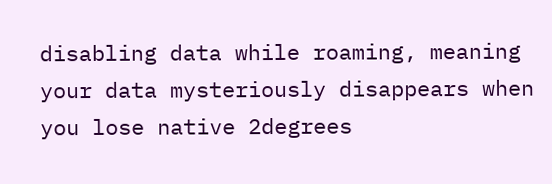disabling data while roaming, meaning your data mysteriously disappears when you lose native 2degrees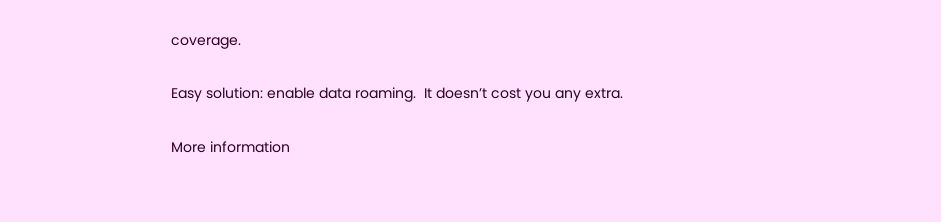coverage.

Easy solution: enable data roaming.  It doesn’t cost you any extra.

More information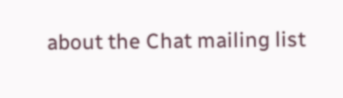about the Chat mailing list